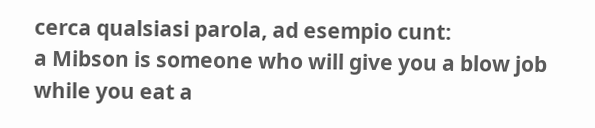cerca qualsiasi parola, ad esempio cunt:
a Mibson is someone who will give you a blow job while you eat a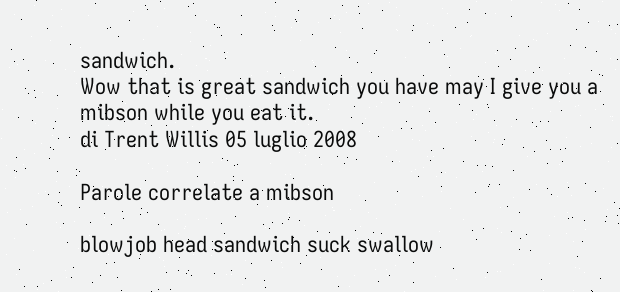sandwich.
Wow that is great sandwich you have may I give you a mibson while you eat it.
di Trent Willis 05 luglio 2008

Parole correlate a mibson

blowjob head sandwich suck swallow